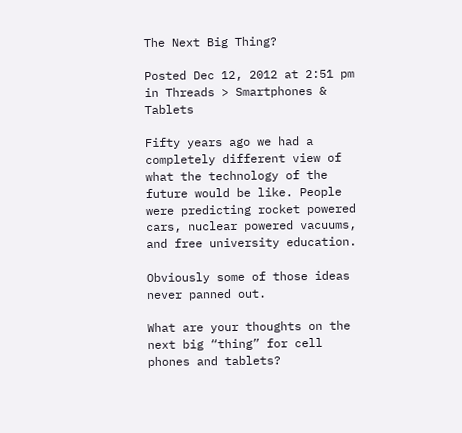The Next Big Thing?

Posted Dec 12, 2012 at 2:51 pm in Threads > Smartphones & Tablets

Fifty years ago we had a completely different view of what the technology of the future would be like. People were predicting rocket powered cars, nuclear powered vacuums, and free university education.

Obviously some of those ideas never panned out.

What are your thoughts on the next big “thing” for cell phones and tablets?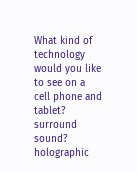What kind of technology would you like to see on a cell phone and tablet? surround sound? holographic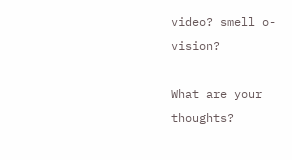video? smell o-vision?

What are your thoughts?